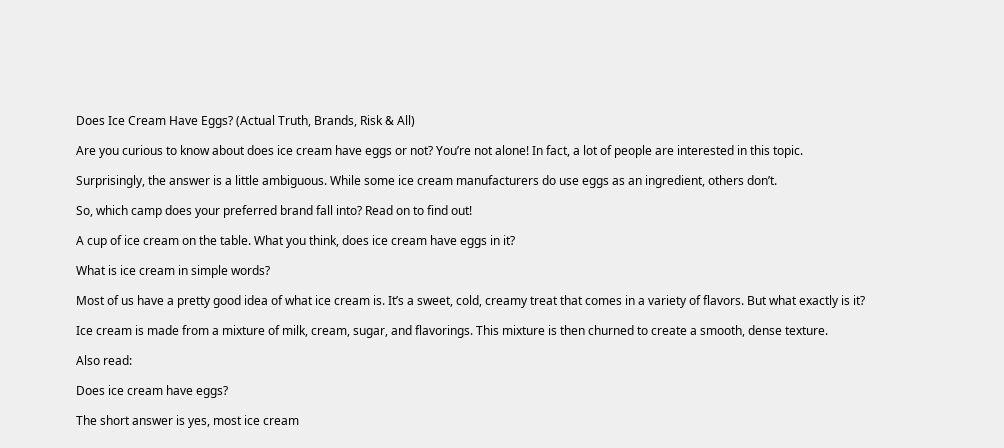Does Ice Cream Have Eggs? (Actual Truth, Brands, Risk & All)

Are you curious to know about does ice cream have eggs or not? You’re not alone! In fact, a lot of people are interested in this topic.

Surprisingly, the answer is a little ambiguous. While some ice cream manufacturers do use eggs as an ingredient, others don’t.

So, which camp does your preferred brand fall into? Read on to find out!

A cup of ice cream on the table. What you think, does ice cream have eggs in it?

What is ice cream in simple words?

Most of us have a pretty good idea of what ice cream is. It’s a sweet, cold, creamy treat that comes in a variety of flavors. But what exactly is it?

Ice cream is made from a mixture of milk, cream, sugar, and flavorings. This mixture is then churned to create a smooth, dense texture.

Also read:

Does ice cream have eggs?

The short answer is yes, most ice cream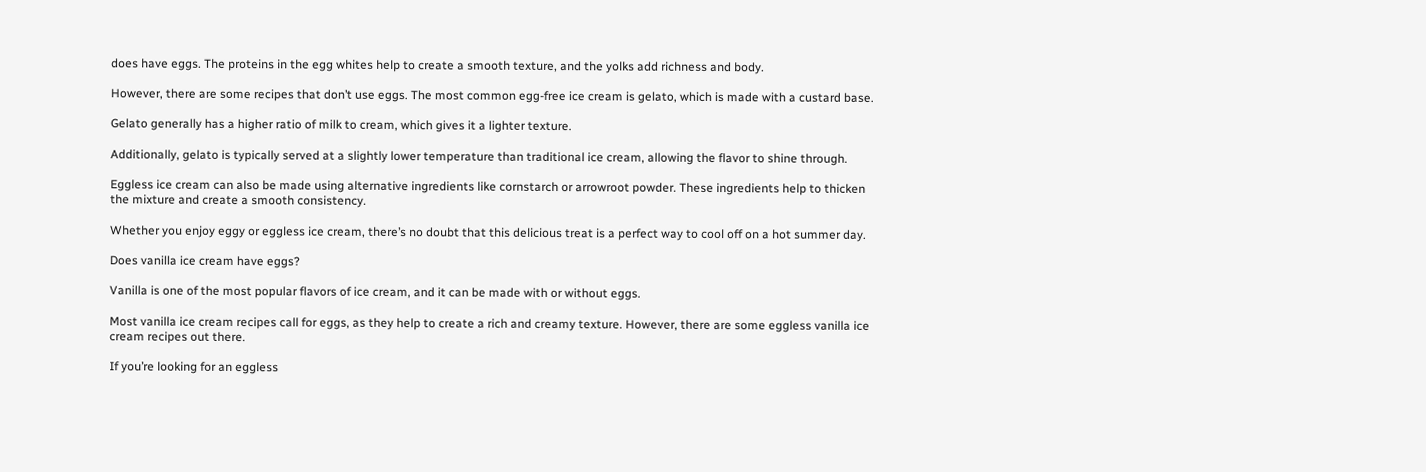does have eggs. The proteins in the egg whites help to create a smooth texture, and the yolks add richness and body.

However, there are some recipes that don’t use eggs. The most common egg-free ice cream is gelato, which is made with a custard base.

Gelato generally has a higher ratio of milk to cream, which gives it a lighter texture.

Additionally, gelato is typically served at a slightly lower temperature than traditional ice cream, allowing the flavor to shine through.

Eggless ice cream can also be made using alternative ingredients like cornstarch or arrowroot powder. These ingredients help to thicken the mixture and create a smooth consistency.

Whether you enjoy eggy or eggless ice cream, there’s no doubt that this delicious treat is a perfect way to cool off on a hot summer day.

Does vanilla ice cream have eggs?

Vanilla is one of the most popular flavors of ice cream, and it can be made with or without eggs.

Most vanilla ice cream recipes call for eggs, as they help to create a rich and creamy texture. However, there are some eggless vanilla ice cream recipes out there.

If you’re looking for an eggless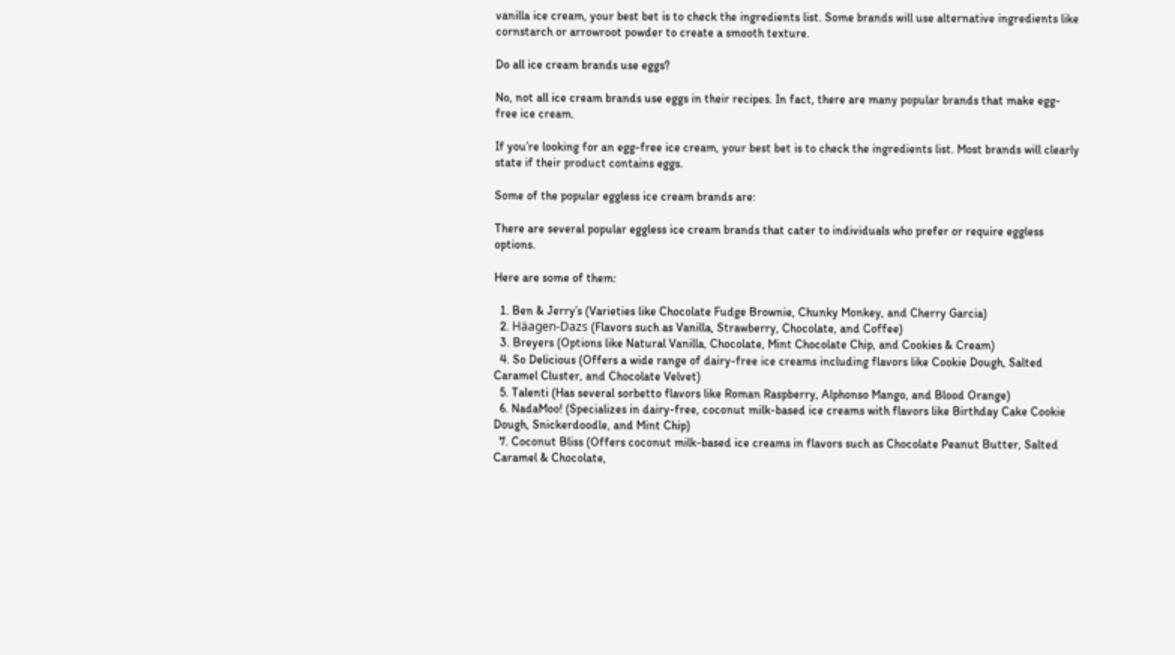vanilla ice cream, your best bet is to check the ingredients list. Some brands will use alternative ingredients like cornstarch or arrowroot powder to create a smooth texture.

Do all ice cream brands use eggs?

No, not all ice cream brands use eggs in their recipes. In fact, there are many popular brands that make egg-free ice cream.

If you’re looking for an egg-free ice cream, your best bet is to check the ingredients list. Most brands will clearly state if their product contains eggs.

Some of the popular eggless ice cream brands are:

There are several popular eggless ice cream brands that cater to individuals who prefer or require eggless options.

Here are some of them:

  1. Ben & Jerry’s (Varieties like Chocolate Fudge Brownie, Chunky Monkey, and Cherry Garcia)
  2. Häagen-Dazs (Flavors such as Vanilla, Strawberry, Chocolate, and Coffee)
  3. Breyers (Options like Natural Vanilla, Chocolate, Mint Chocolate Chip, and Cookies & Cream)
  4. So Delicious (Offers a wide range of dairy-free ice creams including flavors like Cookie Dough, Salted Caramel Cluster, and Chocolate Velvet)
  5. Talenti (Has several sorbetto flavors like Roman Raspberry, Alphonso Mango, and Blood Orange)
  6. NadaMoo! (Specializes in dairy-free, coconut milk-based ice creams with flavors like Birthday Cake Cookie Dough, Snickerdoodle, and Mint Chip)
  7. Coconut Bliss (Offers coconut milk-based ice creams in flavors such as Chocolate Peanut Butter, Salted Caramel & Chocolate,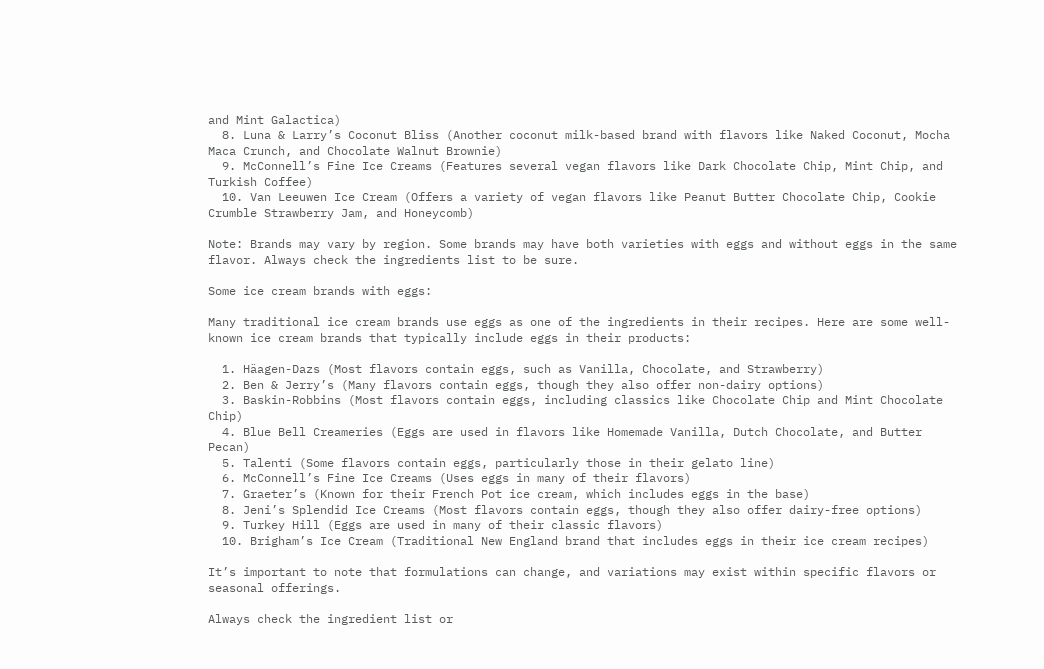and Mint Galactica)
  8. Luna & Larry’s Coconut Bliss (Another coconut milk-based brand with flavors like Naked Coconut, Mocha Maca Crunch, and Chocolate Walnut Brownie)
  9. McConnell’s Fine Ice Creams (Features several vegan flavors like Dark Chocolate Chip, Mint Chip, and Turkish Coffee)
  10. Van Leeuwen Ice Cream (Offers a variety of vegan flavors like Peanut Butter Chocolate Chip, Cookie Crumble Strawberry Jam, and Honeycomb)

Note: Brands may vary by region. Some brands may have both varieties with eggs and without eggs in the same flavor. Always check the ingredients list to be sure.

Some ice cream brands with eggs:

Many traditional ice cream brands use eggs as one of the ingredients in their recipes. Here are some well-known ice cream brands that typically include eggs in their products:

  1. Häagen-Dazs (Most flavors contain eggs, such as Vanilla, Chocolate, and Strawberry)
  2. Ben & Jerry’s (Many flavors contain eggs, though they also offer non-dairy options)
  3. Baskin-Robbins (Most flavors contain eggs, including classics like Chocolate Chip and Mint Chocolate Chip)
  4. Blue Bell Creameries (Eggs are used in flavors like Homemade Vanilla, Dutch Chocolate, and Butter Pecan)
  5. Talenti (Some flavors contain eggs, particularly those in their gelato line)
  6. McConnell’s Fine Ice Creams (Uses eggs in many of their flavors)
  7. Graeter’s (Known for their French Pot ice cream, which includes eggs in the base)
  8. Jeni’s Splendid Ice Creams (Most flavors contain eggs, though they also offer dairy-free options)
  9. Turkey Hill (Eggs are used in many of their classic flavors)
  10. Brigham’s Ice Cream (Traditional New England brand that includes eggs in their ice cream recipes)

It’s important to note that formulations can change, and variations may exist within specific flavors or seasonal offerings.

Always check the ingredient list or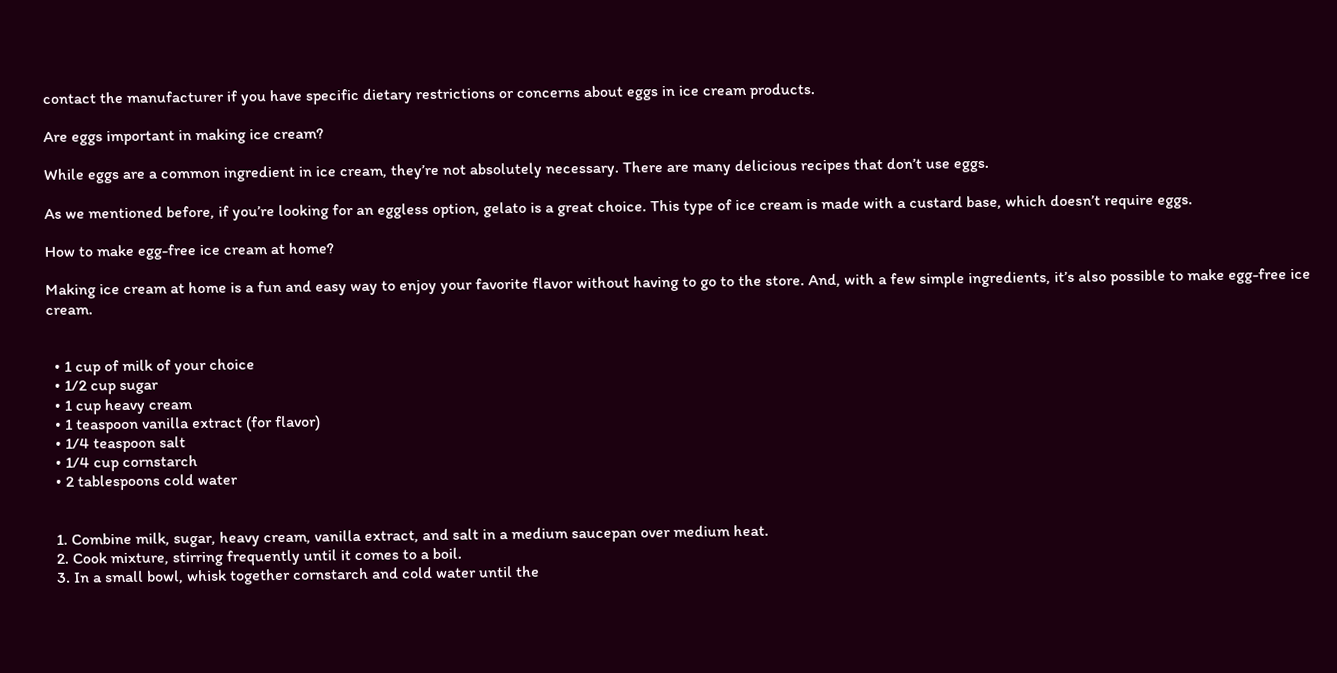contact the manufacturer if you have specific dietary restrictions or concerns about eggs in ice cream products.

Are eggs important in making ice cream?

While eggs are a common ingredient in ice cream, they’re not absolutely necessary. There are many delicious recipes that don’t use eggs.

As we mentioned before, if you’re looking for an eggless option, gelato is a great choice. This type of ice cream is made with a custard base, which doesn’t require eggs.

How to make egg-free ice cream at home?

Making ice cream at home is a fun and easy way to enjoy your favorite flavor without having to go to the store. And, with a few simple ingredients, it’s also possible to make egg-free ice cream.


  • 1 cup of milk of your choice
  • 1/2 cup sugar
  • 1 cup heavy cream
  • 1 teaspoon vanilla extract (for flavor)
  • 1/4 teaspoon salt
  • 1/4 cup cornstarch
  • 2 tablespoons cold water


  1. Combine milk, sugar, heavy cream, vanilla extract, and salt in a medium saucepan over medium heat.
  2. Cook mixture, stirring frequently until it comes to a boil.
  3. In a small bowl, whisk together cornstarch and cold water until the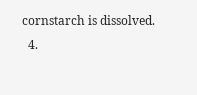cornstarch is dissolved.
  4.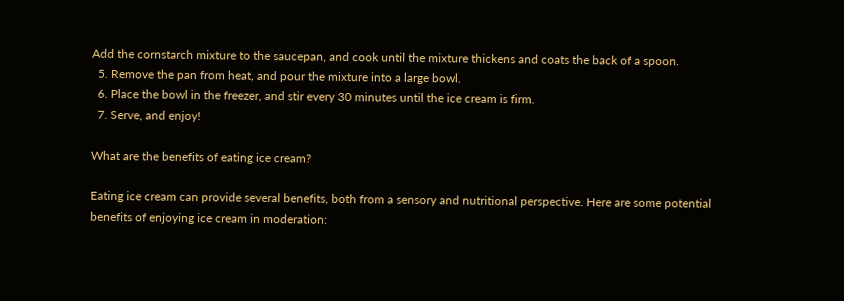Add the cornstarch mixture to the saucepan, and cook until the mixture thickens and coats the back of a spoon.
  5. Remove the pan from heat, and pour the mixture into a large bowl.
  6. Place the bowl in the freezer, and stir every 30 minutes until the ice cream is firm.
  7. Serve, and enjoy!

What are the benefits of eating ice cream?

Eating ice cream can provide several benefits, both from a sensory and nutritional perspective. Here are some potential benefits of enjoying ice cream in moderation: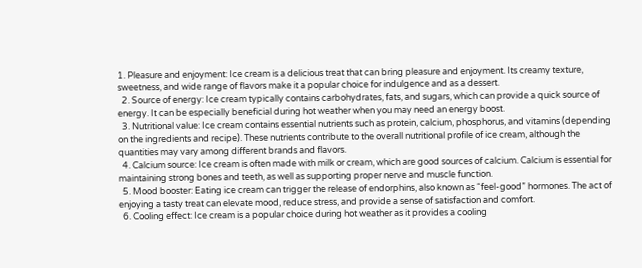1. Pleasure and enjoyment: Ice cream is a delicious treat that can bring pleasure and enjoyment. Its creamy texture, sweetness, and wide range of flavors make it a popular choice for indulgence and as a dessert.
  2. Source of energy: Ice cream typically contains carbohydrates, fats, and sugars, which can provide a quick source of energy. It can be especially beneficial during hot weather when you may need an energy boost.
  3. Nutritional value: Ice cream contains essential nutrients such as protein, calcium, phosphorus, and vitamins (depending on the ingredients and recipe). These nutrients contribute to the overall nutritional profile of ice cream, although the quantities may vary among different brands and flavors.
  4. Calcium source: Ice cream is often made with milk or cream, which are good sources of calcium. Calcium is essential for maintaining strong bones and teeth, as well as supporting proper nerve and muscle function.
  5. Mood booster: Eating ice cream can trigger the release of endorphins, also known as “feel-good” hormones. The act of enjoying a tasty treat can elevate mood, reduce stress, and provide a sense of satisfaction and comfort.
  6. Cooling effect: Ice cream is a popular choice during hot weather as it provides a cooling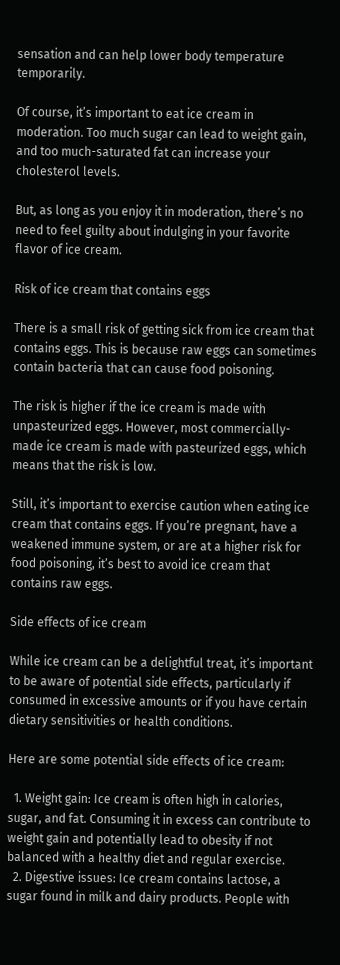sensation and can help lower body temperature temporarily.

Of course, it’s important to eat ice cream in moderation. Too much sugar can lead to weight gain, and too much-saturated fat can increase your cholesterol levels.

But, as long as you enjoy it in moderation, there’s no need to feel guilty about indulging in your favorite flavor of ice cream.

Risk of ice cream that contains eggs

There is a small risk of getting sick from ice cream that contains eggs. This is because raw eggs can sometimes contain bacteria that can cause food poisoning.

The risk is higher if the ice cream is made with unpasteurized eggs. However, most commercially-made ice cream is made with pasteurized eggs, which means that the risk is low.

Still, it’s important to exercise caution when eating ice cream that contains eggs. If you’re pregnant, have a weakened immune system, or are at a higher risk for food poisoning, it’s best to avoid ice cream that contains raw eggs.

Side effects of ice cream

While ice cream can be a delightful treat, it’s important to be aware of potential side effects, particularly if consumed in excessive amounts or if you have certain dietary sensitivities or health conditions.

Here are some potential side effects of ice cream:

  1. Weight gain: Ice cream is often high in calories, sugar, and fat. Consuming it in excess can contribute to weight gain and potentially lead to obesity if not balanced with a healthy diet and regular exercise.
  2. Digestive issues: Ice cream contains lactose, a sugar found in milk and dairy products. People with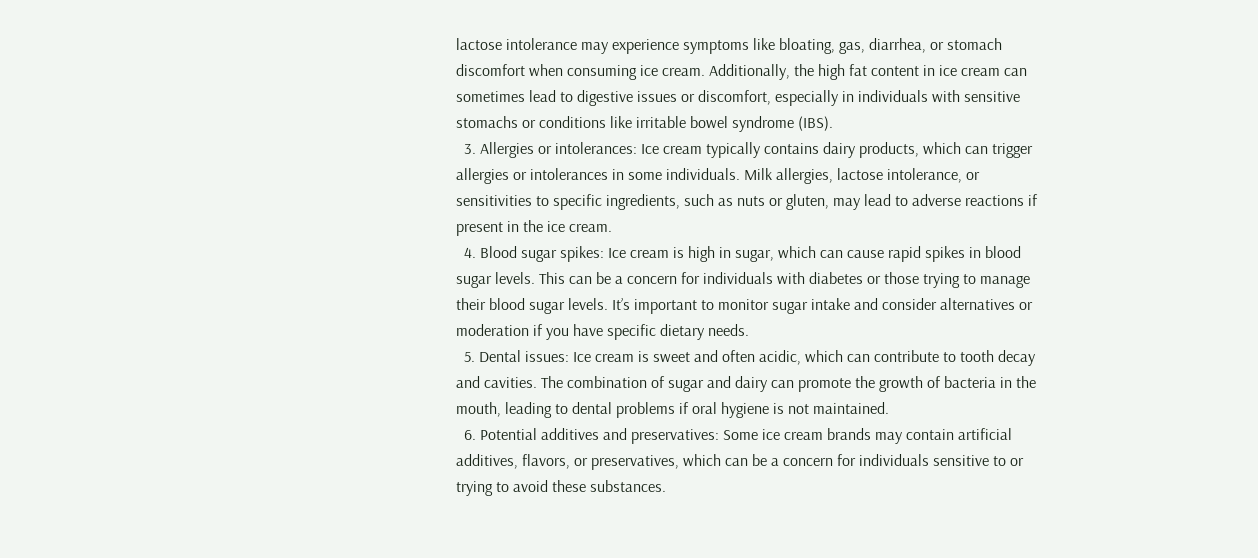lactose intolerance may experience symptoms like bloating, gas, diarrhea, or stomach discomfort when consuming ice cream. Additionally, the high fat content in ice cream can sometimes lead to digestive issues or discomfort, especially in individuals with sensitive stomachs or conditions like irritable bowel syndrome (IBS).
  3. Allergies or intolerances: Ice cream typically contains dairy products, which can trigger allergies or intolerances in some individuals. Milk allergies, lactose intolerance, or sensitivities to specific ingredients, such as nuts or gluten, may lead to adverse reactions if present in the ice cream.
  4. Blood sugar spikes: Ice cream is high in sugar, which can cause rapid spikes in blood sugar levels. This can be a concern for individuals with diabetes or those trying to manage their blood sugar levels. It’s important to monitor sugar intake and consider alternatives or moderation if you have specific dietary needs.
  5. Dental issues: Ice cream is sweet and often acidic, which can contribute to tooth decay and cavities. The combination of sugar and dairy can promote the growth of bacteria in the mouth, leading to dental problems if oral hygiene is not maintained.
  6. Potential additives and preservatives: Some ice cream brands may contain artificial additives, flavors, or preservatives, which can be a concern for individuals sensitive to or trying to avoid these substances.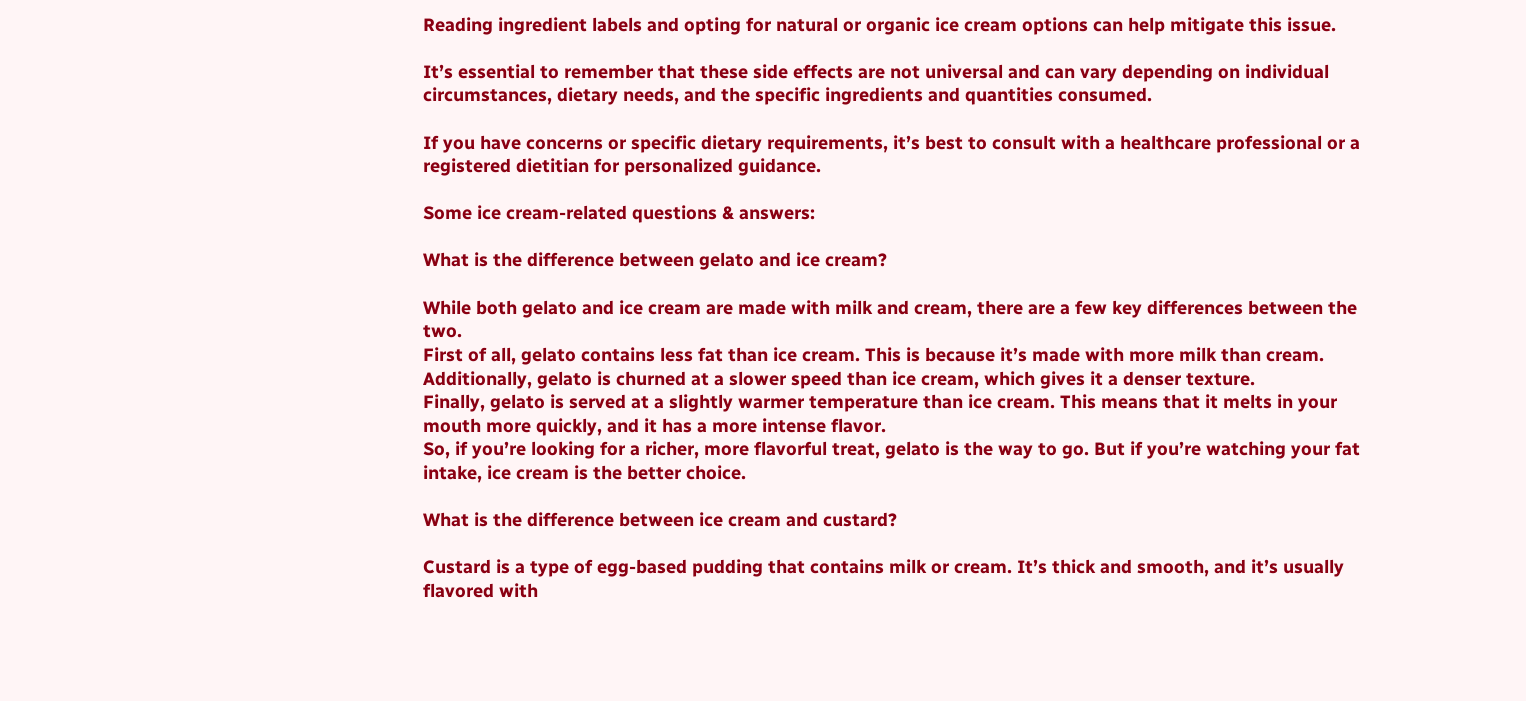Reading ingredient labels and opting for natural or organic ice cream options can help mitigate this issue.

It’s essential to remember that these side effects are not universal and can vary depending on individual circumstances, dietary needs, and the specific ingredients and quantities consumed.

If you have concerns or specific dietary requirements, it’s best to consult with a healthcare professional or a registered dietitian for personalized guidance.

Some ice cream-related questions & answers:

What is the difference between gelato and ice cream?

While both gelato and ice cream are made with milk and cream, there are a few key differences between the two.
First of all, gelato contains less fat than ice cream. This is because it’s made with more milk than cream.
Additionally, gelato is churned at a slower speed than ice cream, which gives it a denser texture.
Finally, gelato is served at a slightly warmer temperature than ice cream. This means that it melts in your mouth more quickly, and it has a more intense flavor.
So, if you’re looking for a richer, more flavorful treat, gelato is the way to go. But if you’re watching your fat intake, ice cream is the better choice.

What is the difference between ice cream and custard?

Custard is a type of egg-based pudding that contains milk or cream. It’s thick and smooth, and it’s usually flavored with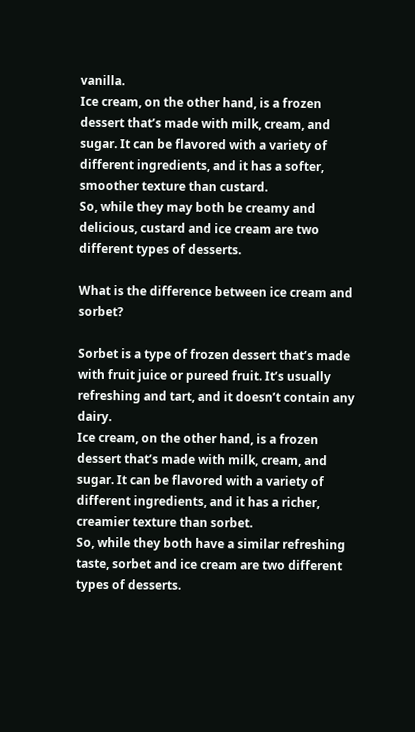vanilla.
Ice cream, on the other hand, is a frozen dessert that’s made with milk, cream, and sugar. It can be flavored with a variety of different ingredients, and it has a softer, smoother texture than custard.
So, while they may both be creamy and delicious, custard and ice cream are two different types of desserts.

What is the difference between ice cream and sorbet?

Sorbet is a type of frozen dessert that’s made with fruit juice or pureed fruit. It’s usually refreshing and tart, and it doesn’t contain any dairy.
Ice cream, on the other hand, is a frozen dessert that’s made with milk, cream, and sugar. It can be flavored with a variety of different ingredients, and it has a richer, creamier texture than sorbet.
So, while they both have a similar refreshing taste, sorbet and ice cream are two different types of desserts.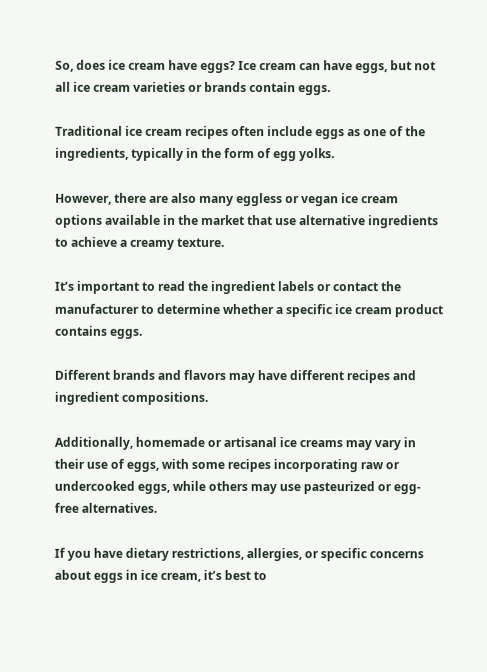So, does ice cream have eggs? Ice cream can have eggs, but not all ice cream varieties or brands contain eggs.

Traditional ice cream recipes often include eggs as one of the ingredients, typically in the form of egg yolks.

However, there are also many eggless or vegan ice cream options available in the market that use alternative ingredients to achieve a creamy texture.

It’s important to read the ingredient labels or contact the manufacturer to determine whether a specific ice cream product contains eggs.

Different brands and flavors may have different recipes and ingredient compositions.

Additionally, homemade or artisanal ice creams may vary in their use of eggs, with some recipes incorporating raw or undercooked eggs, while others may use pasteurized or egg-free alternatives.

If you have dietary restrictions, allergies, or specific concerns about eggs in ice cream, it’s best to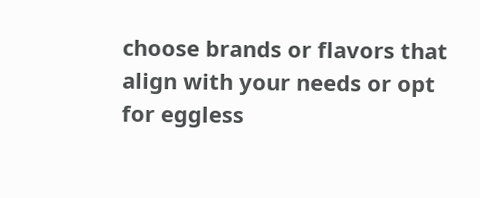choose brands or flavors that align with your needs or opt for eggless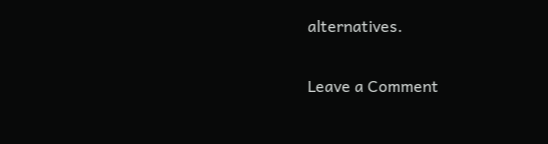alternatives.

Leave a Comment